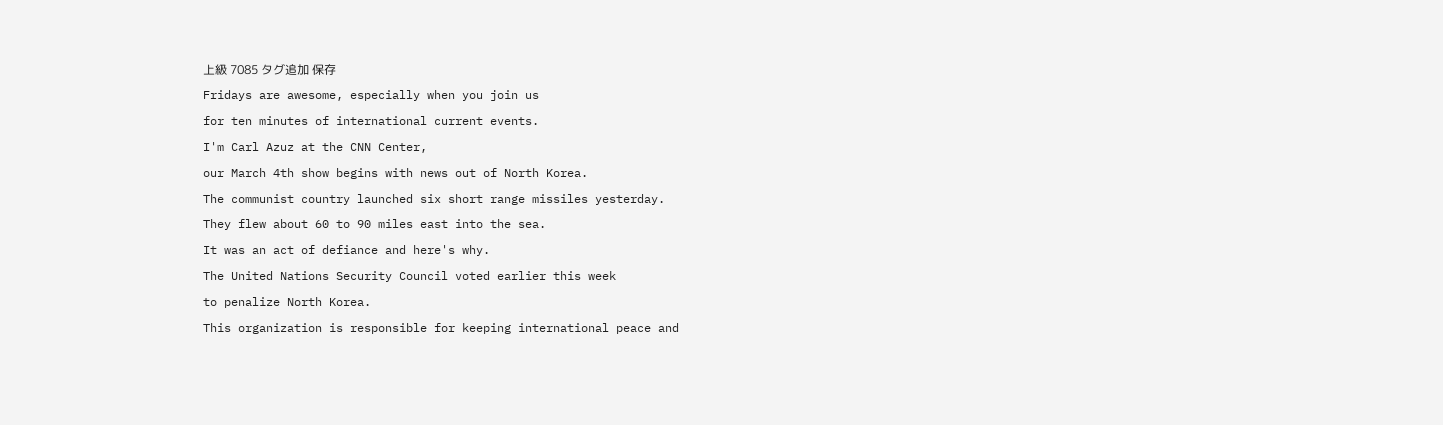上級 7085 タグ追加 保存
Fridays are awesome, especially when you join us
for ten minutes of international current events.
I'm Carl Azuz at the CNN Center,
our March 4th show begins with news out of North Korea.
The communist country launched six short range missiles yesterday.
They flew about 60 to 90 miles east into the sea.
It was an act of defiance and here's why.
The United Nations Security Council voted earlier this week
to penalize North Korea.
This organization is responsible for keeping international peace and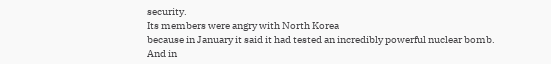security.
Its members were angry with North Korea
because in January it said it had tested an incredibly powerful nuclear bomb.
And in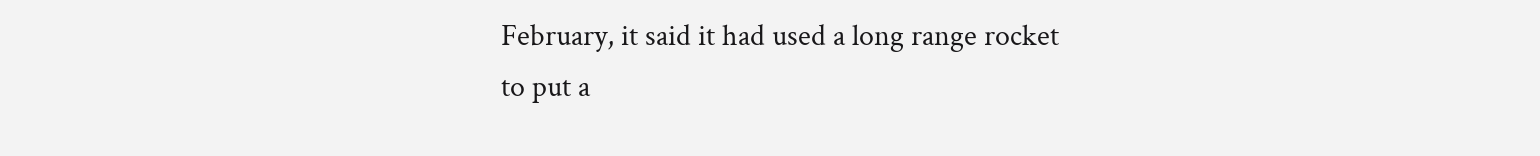February, it said it had used a long range rocket
to put a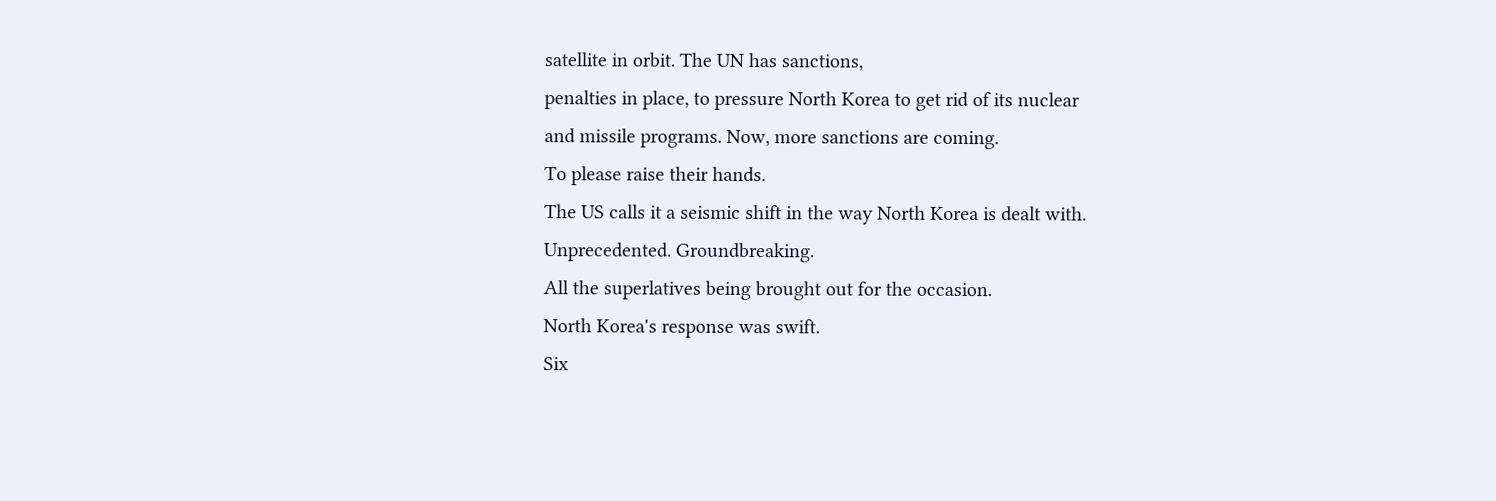satellite in orbit. The UN has sanctions,
penalties in place, to pressure North Korea to get rid of its nuclear
and missile programs. Now, more sanctions are coming.
To please raise their hands.
The US calls it a seismic shift in the way North Korea is dealt with.
Unprecedented. Groundbreaking.
All the superlatives being brought out for the occasion.
North Korea's response was swift.
Six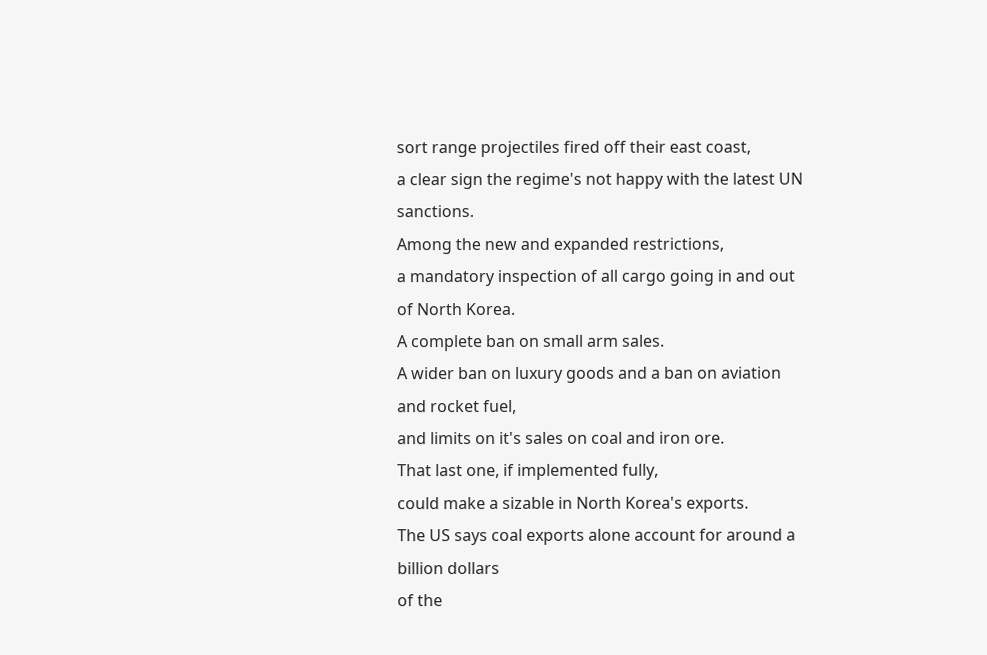sort range projectiles fired off their east coast,
a clear sign the regime's not happy with the latest UN sanctions.
Among the new and expanded restrictions,
a mandatory inspection of all cargo going in and out of North Korea.
A complete ban on small arm sales.
A wider ban on luxury goods and a ban on aviation and rocket fuel,
and limits on it's sales on coal and iron ore.
That last one, if implemented fully,
could make a sizable in North Korea's exports.
The US says coal exports alone account for around a billion dollars
of the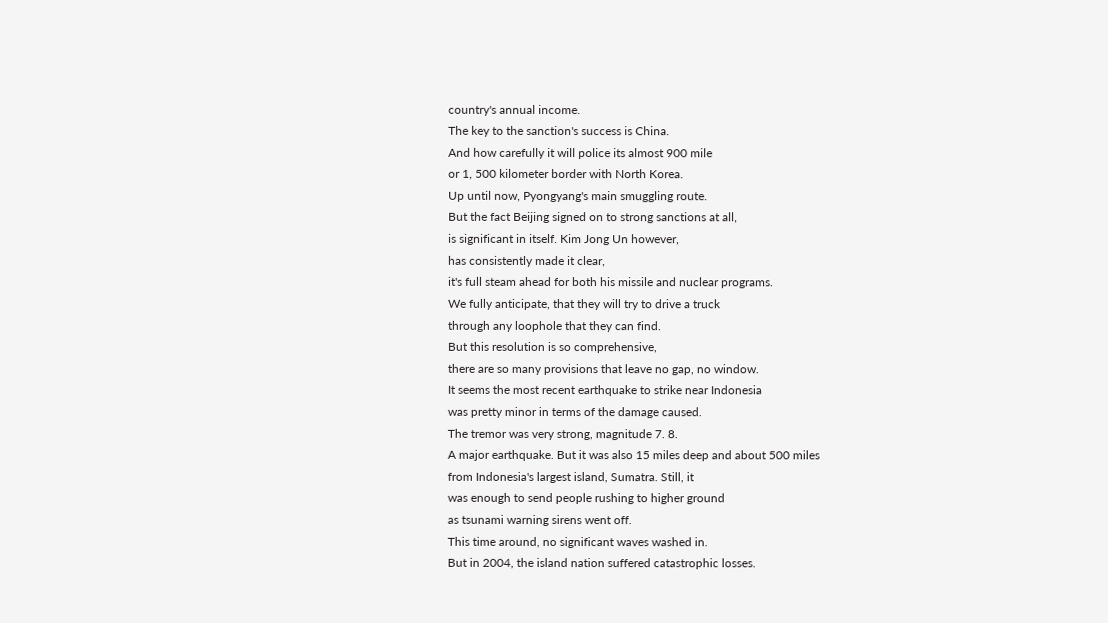country's annual income.
The key to the sanction's success is China.
And how carefully it will police its almost 900 mile
or 1, 500 kilometer border with North Korea.
Up until now, Pyongyang's main smuggling route.
But the fact Beijing signed on to strong sanctions at all,
is significant in itself. Kim Jong Un however,
has consistently made it clear,
it's full steam ahead for both his missile and nuclear programs.
We fully anticipate, that they will try to drive a truck
through any loophole that they can find.
But this resolution is so comprehensive,
there are so many provisions that leave no gap, no window.
It seems the most recent earthquake to strike near Indonesia
was pretty minor in terms of the damage caused.
The tremor was very strong, magnitude 7. 8.
A major earthquake. But it was also 15 miles deep and about 500 miles
from Indonesia's largest island, Sumatra. Still, it
was enough to send people rushing to higher ground
as tsunami warning sirens went off.
This time around, no significant waves washed in.
But in 2004, the island nation suffered catastrophic losses.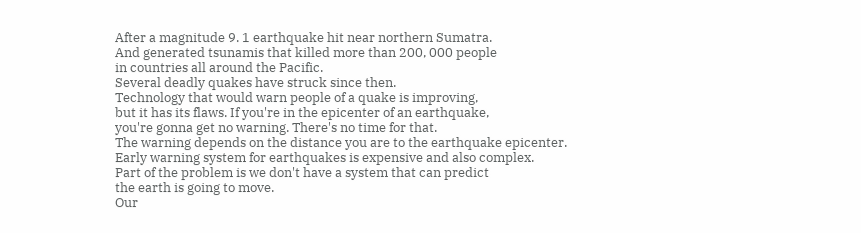After a magnitude 9. 1 earthquake hit near northern Sumatra.
And generated tsunamis that killed more than 200, 000 people
in countries all around the Pacific.
Several deadly quakes have struck since then.
Technology that would warn people of a quake is improving,
but it has its flaws. If you're in the epicenter of an earthquake,
you're gonna get no warning. There's no time for that.
The warning depends on the distance you are to the earthquake epicenter.
Early warning system for earthquakes is expensive and also complex.
Part of the problem is we don't have a system that can predict
the earth is going to move.
Our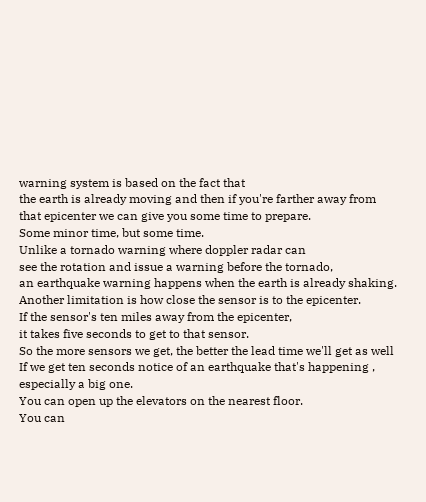warning system is based on the fact that
the earth is already moving and then if you're farther away from
that epicenter we can give you some time to prepare.
Some minor time, but some time.
Unlike a tornado warning where doppler radar can
see the rotation and issue a warning before the tornado,
an earthquake warning happens when the earth is already shaking.
Another limitation is how close the sensor is to the epicenter.
If the sensor's ten miles away from the epicenter,
it takes five seconds to get to that sensor.
So the more sensors we get, the better the lead time we'll get as well
If we get ten seconds notice of an earthquake that's happening , especially a big one.
You can open up the elevators on the nearest floor.
You can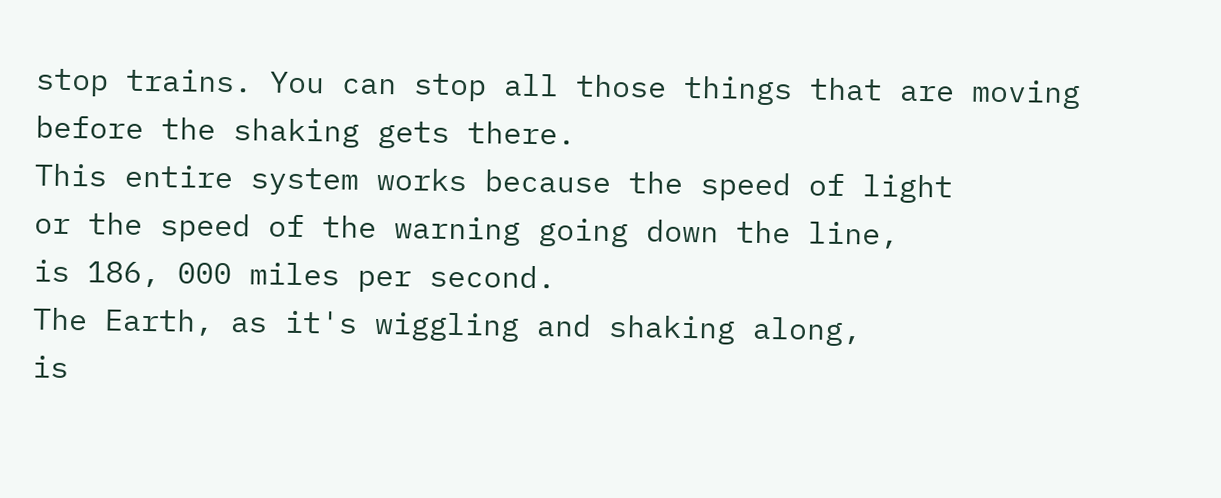stop trains. You can stop all those things that are moving
before the shaking gets there.
This entire system works because the speed of light
or the speed of the warning going down the line,
is 186, 000 miles per second.
The Earth, as it's wiggling and shaking along,
is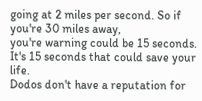going at 2 miles per second. So if you're 30 miles away,
you're warning could be 15 seconds.
It's 15 seconds that could save your life.
Dodos don't have a reputation for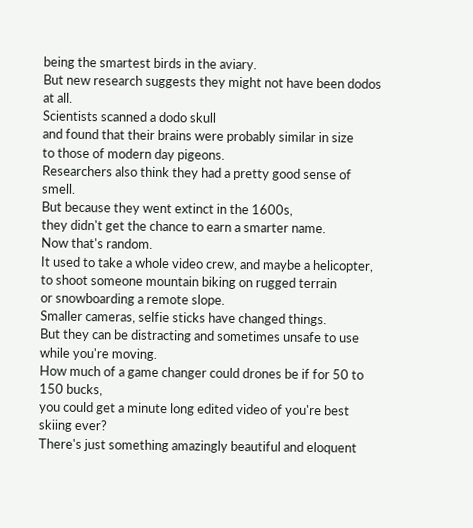being the smartest birds in the aviary.
But new research suggests they might not have been dodos at all.
Scientists scanned a dodo skull
and found that their brains were probably similar in size
to those of modern day pigeons.
Researchers also think they had a pretty good sense of smell.
But because they went extinct in the 1600s,
they didn't get the chance to earn a smarter name.
Now that's random.
It used to take a whole video crew, and maybe a helicopter,
to shoot someone mountain biking on rugged terrain
or snowboarding a remote slope.
Smaller cameras, selfie sticks have changed things.
But they can be distracting and sometimes unsafe to use while you're moving.
How much of a game changer could drones be if for 50 to 150 bucks,
you could get a minute long edited video of you're best skiing ever?
There's just something amazingly beautiful and eloquent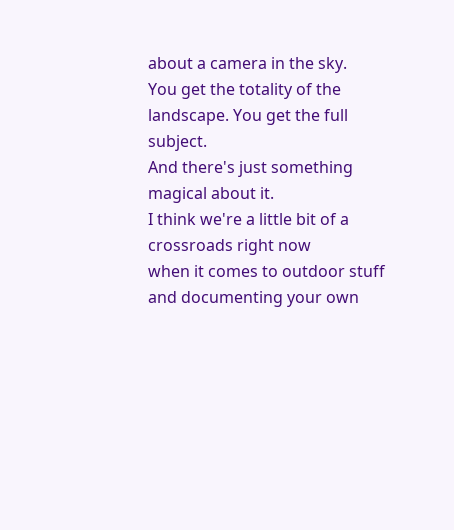about a camera in the sky.
You get the totality of the landscape. You get the full subject.
And there's just something magical about it.
I think we're a little bit of a crossroads right now
when it comes to outdoor stuff and documenting your own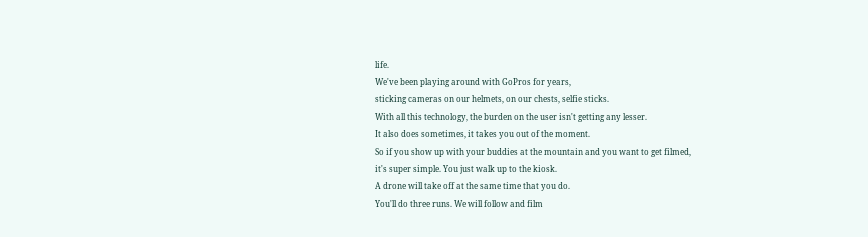life.
We've been playing around with GoPros for years,
sticking cameras on our helmets, on our chests, selfie sticks.
With all this technology, the burden on the user isn't getting any lesser.
It also does sometimes, it takes you out of the moment.
So if you show up with your buddies at the mountain and you want to get filmed,
it's super simple. You just walk up to the kiosk.
A drone will take off at the same time that you do.
You'll do three runs. We will follow and film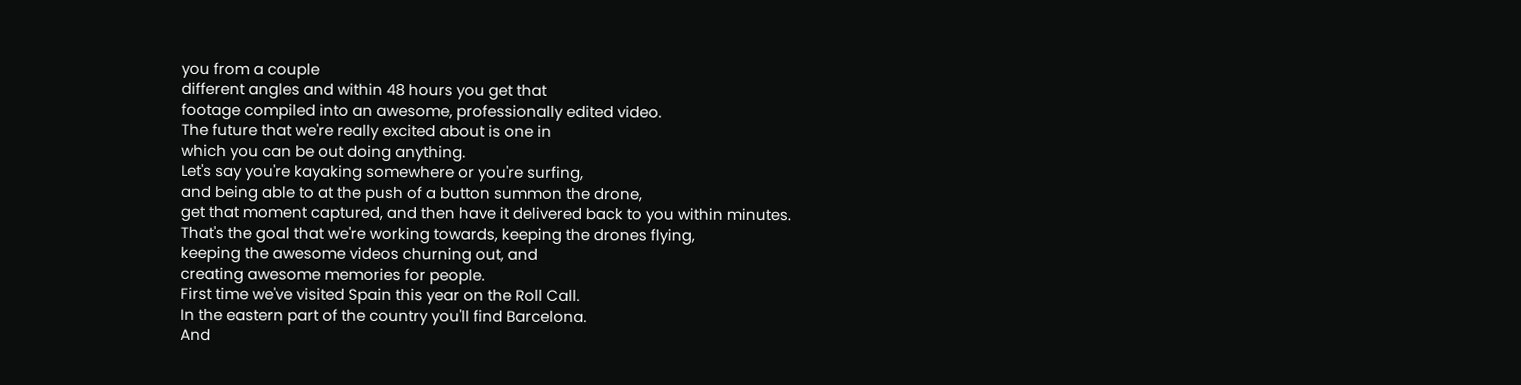you from a couple
different angles and within 48 hours you get that
footage compiled into an awesome, professionally edited video.
The future that we're really excited about is one in
which you can be out doing anything.
Let's say you're kayaking somewhere or you're surfing,
and being able to at the push of a button summon the drone,
get that moment captured, and then have it delivered back to you within minutes.
That's the goal that we're working towards, keeping the drones flying,
keeping the awesome videos churning out, and
creating awesome memories for people.
First time we've visited Spain this year on the Roll Call.
In the eastern part of the country you'll find Barcelona.
And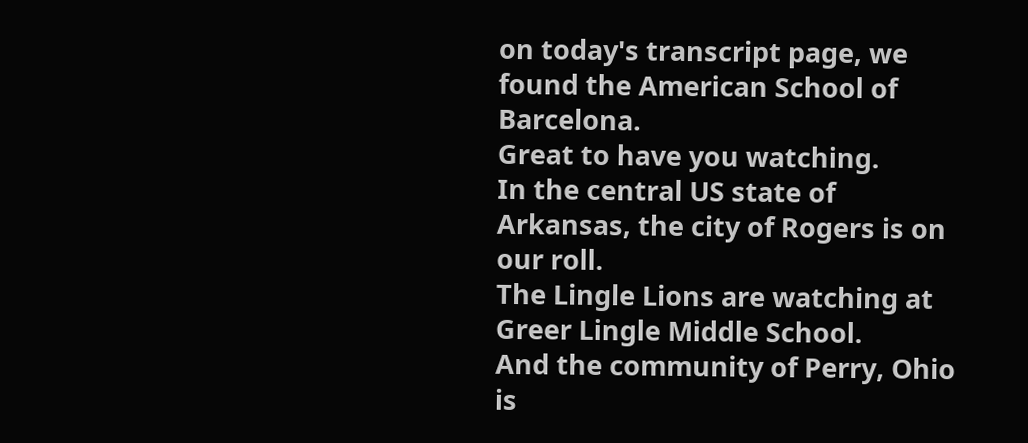on today's transcript page, we found the American School of Barcelona.
Great to have you watching.
In the central US state of Arkansas, the city of Rogers is on our roll.
The Lingle Lions are watching at Greer Lingle Middle School.
And the community of Perry, Ohio is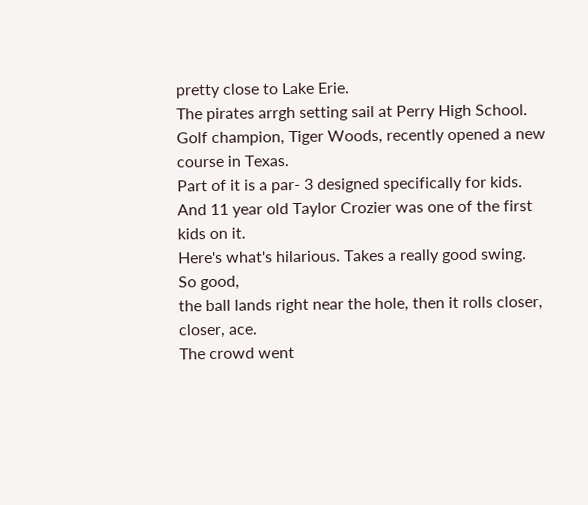pretty close to Lake Erie.
The pirates arrgh setting sail at Perry High School.
Golf champion, Tiger Woods, recently opened a new course in Texas.
Part of it is a par- 3 designed specifically for kids.
And 11 year old Taylor Crozier was one of the first kids on it.
Here's what's hilarious. Takes a really good swing. So good,
the ball lands right near the hole, then it rolls closer, closer, ace.
The crowd went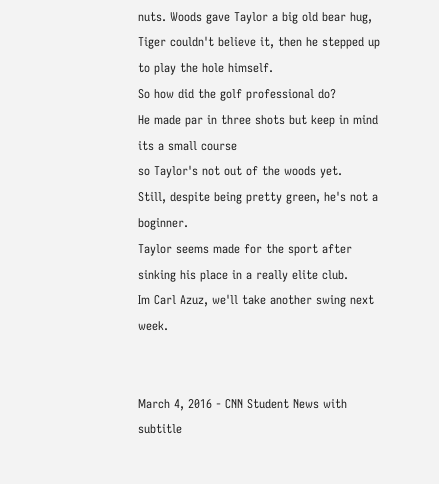nuts. Woods gave Taylor a big old bear hug,
Tiger couldn't believe it, then he stepped up to play the hole himself.
So how did the golf professional do?
He made par in three shots but keep in mind its a small course
so Taylor's not out of the woods yet.
Still, despite being pretty green, he's not a boginner.
Taylor seems made for the sport after sinking his place in a really elite club.
Im Carl Azuz, we'll take another swing next week.


March 4, 2016 - CNN Student News with subtitle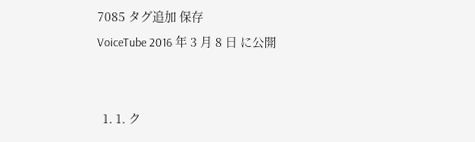7085 タグ追加 保存
VoiceTube 2016 年 3 月 8 日 に公開


  1. 1. ク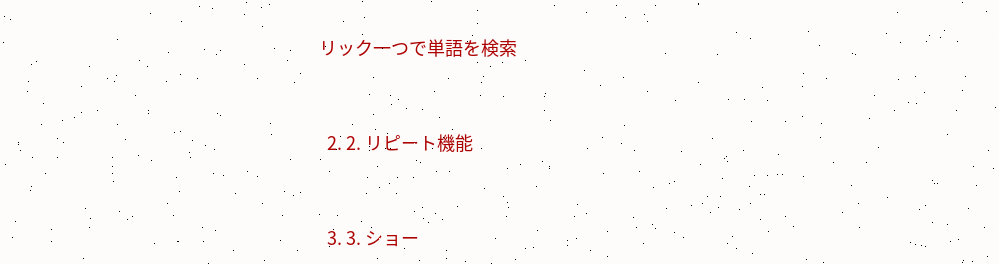リック一つで単語を検索


  2. 2. リピート機能


  3. 3. ショー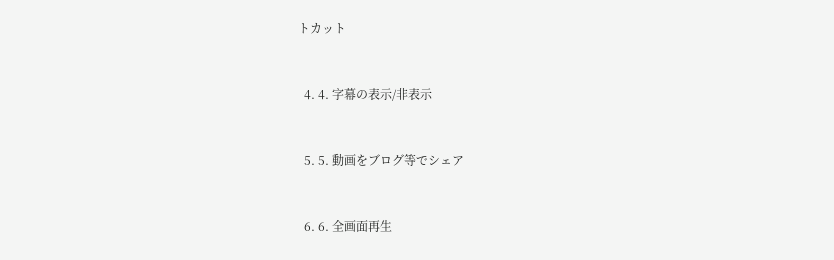トカット


  4. 4. 字幕の表示/非表示


  5. 5. 動画をブログ等でシェア


  6. 6. 全画面再生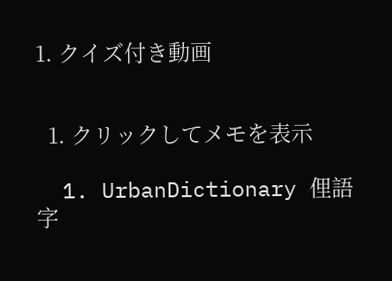1. クイズ付き動画


  1. クリックしてメモを表示

  1. UrbanDictionary 俚語字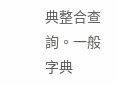典整合查詢。一般字典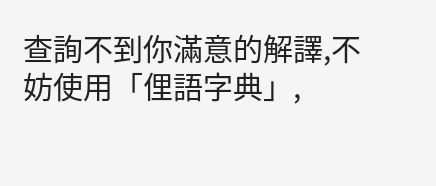查詢不到你滿意的解譯,不妨使用「俚語字典」,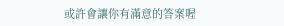或許會讓你有滿意的答案喔